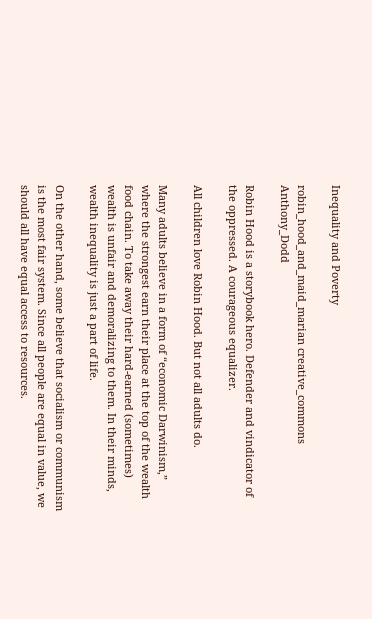Inequality and Poverty

robin_hood_and_maid_marian creative_commons Anthony_Dodd

Robin Hood is a storybook hero. Defender and vindicator of the oppressed. A courageous equalizer.

All children love Robin Hood. But not all adults do.

Many adults believe in a form of “economic Darwinism,” where the strongest earn their place at the top of the wealth food chain. To take away their hard-earned (sometimes) wealth is unfair and demoralizing to them. In their minds, wealth inequality is just a part of life.

On the other hand, some believe that socialism or communism is the most fair system. Since all people are equal in value, we should all have equal access to resources.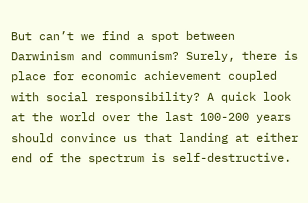But can’t we find a spot between Darwinism and communism? Surely, there is place for economic achievement coupled with social responsibility? A quick look at the world over the last 100-200 years should convince us that landing at either end of the spectrum is self-destructive.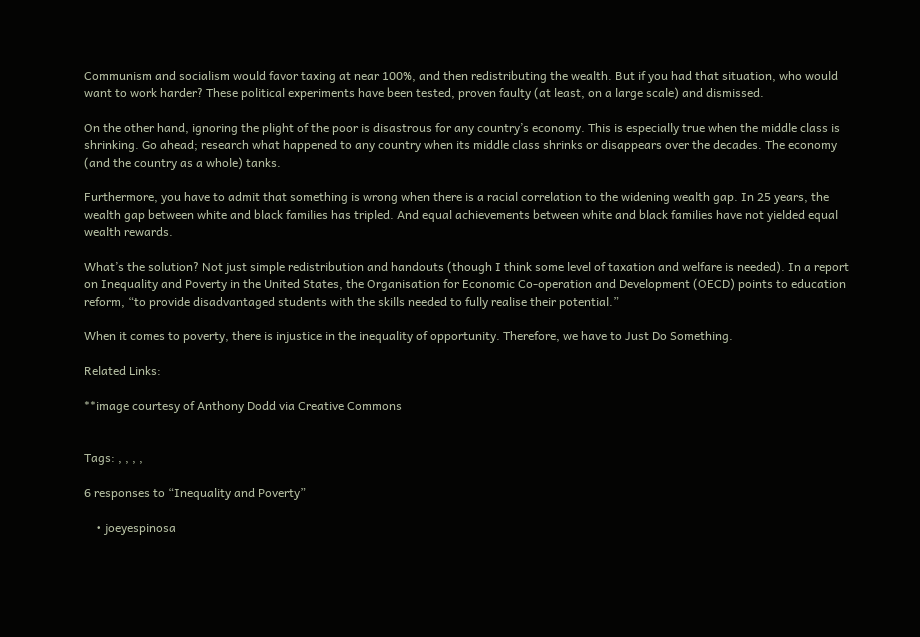Communism and socialism would favor taxing at near 100%, and then redistributing the wealth. But if you had that situation, who would want to work harder? These political experiments have been tested, proven faulty (at least, on a large scale) and dismissed.

On the other hand, ignoring the plight of the poor is disastrous for any country’s economy. This is especially true when the middle class is shrinking. Go ahead; research what happened to any country when its middle class shrinks or disappears over the decades. The economy (and the country as a whole) tanks.

Furthermore, you have to admit that something is wrong when there is a racial correlation to the widening wealth gap. In 25 years, the wealth gap between white and black families has tripled. And equal achievements between white and black families have not yielded equal wealth rewards.

What’s the solution? Not just simple redistribution and handouts (though I think some level of taxation and welfare is needed). In a report on Inequality and Poverty in the United States, the Organisation for Economic Co-operation and Development (OECD) points to education reform, “to provide disadvantaged students with the skills needed to fully realise their potential.”

When it comes to poverty, there is injustice in the inequality of opportunity. Therefore, we have to Just Do Something.

Related Links:

**image courtesy of Anthony Dodd via Creative Commons


Tags: , , , ,

6 responses to “Inequality and Poverty”

    • joeyespinosa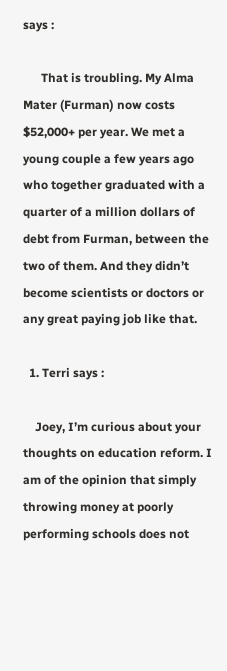says :

      That is troubling. My Alma Mater (Furman) now costs $52,000+ per year. We met a young couple a few years ago who together graduated with a quarter of a million dollars of debt from Furman, between the two of them. And they didn’t become scientists or doctors or any great paying job like that.

  1. Terri says :

    Joey, I’m curious about your thoughts on education reform. I am of the opinion that simply throwing money at poorly performing schools does not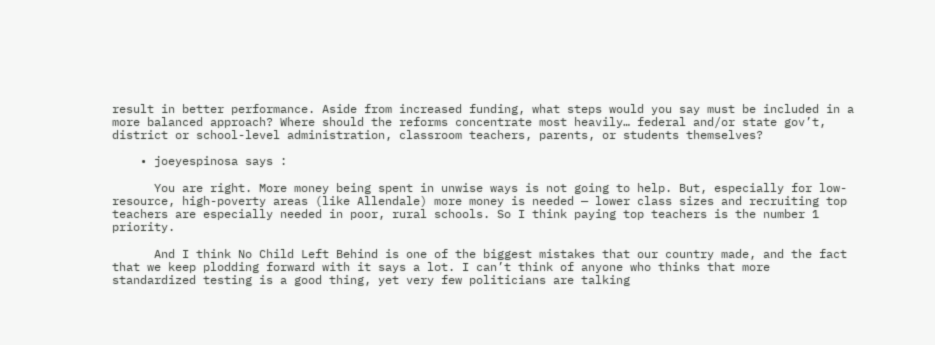result in better performance. Aside from increased funding, what steps would you say must be included in a more balanced approach? Where should the reforms concentrate most heavily… federal and/or state gov’t, district or school-level administration, classroom teachers, parents, or students themselves?

    • joeyespinosa says :

      You are right. More money being spent in unwise ways is not going to help. But, especially for low-resource, high-poverty areas (like Allendale) more money is needed — lower class sizes and recruiting top teachers are especially needed in poor, rural schools. So I think paying top teachers is the number 1 priority.

      And I think No Child Left Behind is one of the biggest mistakes that our country made, and the fact that we keep plodding forward with it says a lot. I can’t think of anyone who thinks that more standardized testing is a good thing, yet very few politicians are talking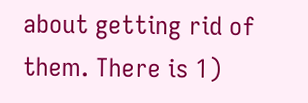about getting rid of them. There is 1)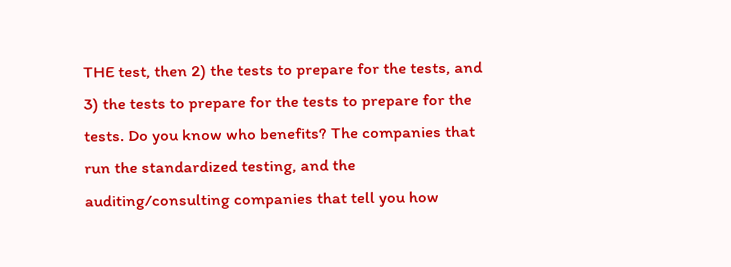THE test, then 2) the tests to prepare for the tests, and 3) the tests to prepare for the tests to prepare for the tests. Do you know who benefits? The companies that run the standardized testing, and the auditing/consulting companies that tell you how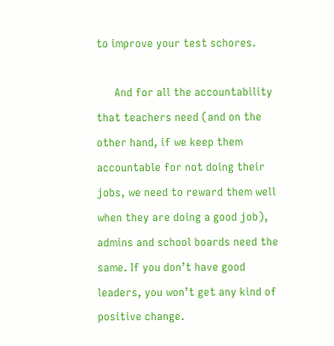to improve your test schores.

      And for all the accountability that teachers need (and on the other hand, if we keep them accountable for not doing their jobs, we need to reward them well when they are doing a good job), admins and school boards need the same. If you don’t have good leaders, you won’t get any kind of positive change.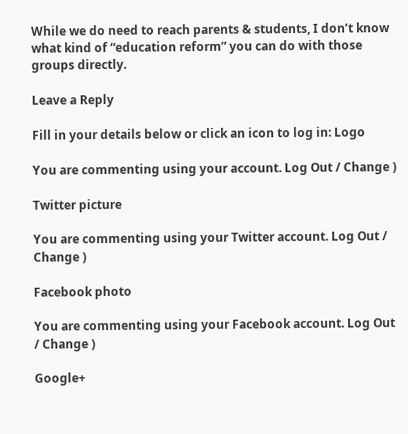While we do need to reach parents & students, I don’t know what kind of “education reform” you can do with those groups directly.

Leave a Reply

Fill in your details below or click an icon to log in: Logo

You are commenting using your account. Log Out / Change )

Twitter picture

You are commenting using your Twitter account. Log Out / Change )

Facebook photo

You are commenting using your Facebook account. Log Out / Change )

Google+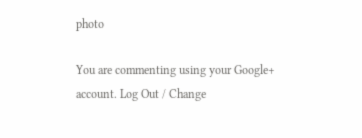photo

You are commenting using your Google+ account. Log Out / Change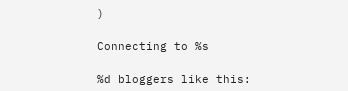)

Connecting to %s

%d bloggers like this: